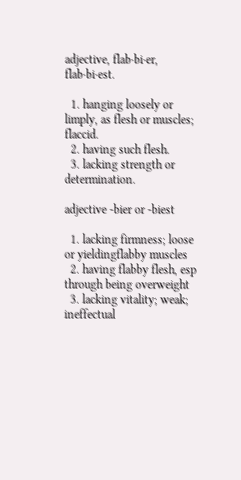adjective, flab·bi·er, flab·bi·est.

  1. hanging loosely or limply, as flesh or muscles; flaccid.
  2. having such flesh.
  3. lacking strength or determination.

adjective -bier or -biest

  1. lacking firmness; loose or yieldingflabby muscles
  2. having flabby flesh, esp through being overweight
  3. lacking vitality; weak; ineffectual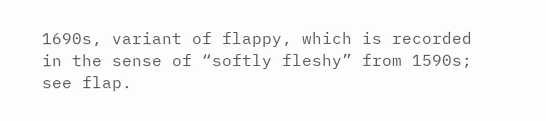1690s, variant of flappy, which is recorded in the sense of “softly fleshy” from 1590s; see flap.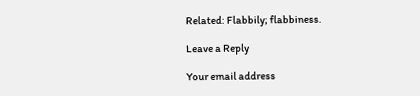Related: Flabbily; flabbiness.

Leave a Reply

Your email address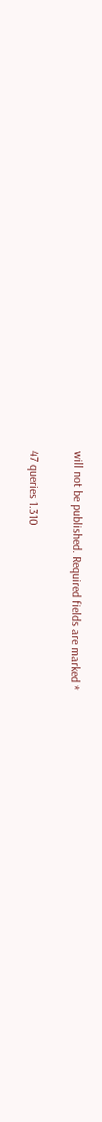will not be published. Required fields are marked *

47 queries 1.310